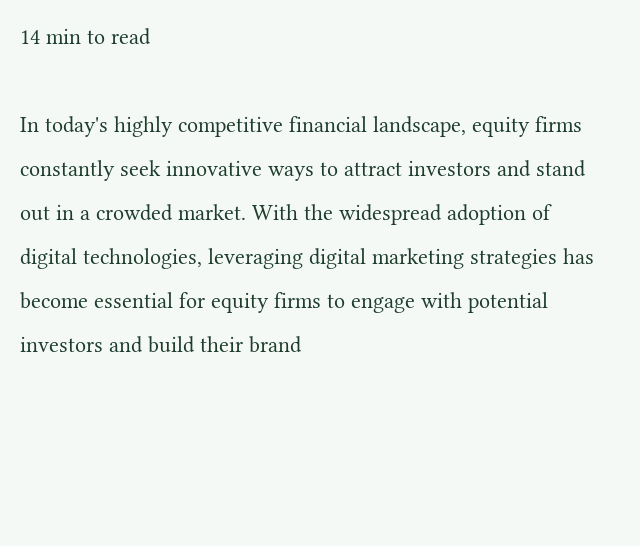14 min to read

In today's highly competitive financial landscape, equity firms constantly seek innovative ways to attract investors and stand out in a crowded market. With the widespread adoption of digital technologies, leveraging digital marketing strategies has become essential for equity firms to engage with potential investors and build their brand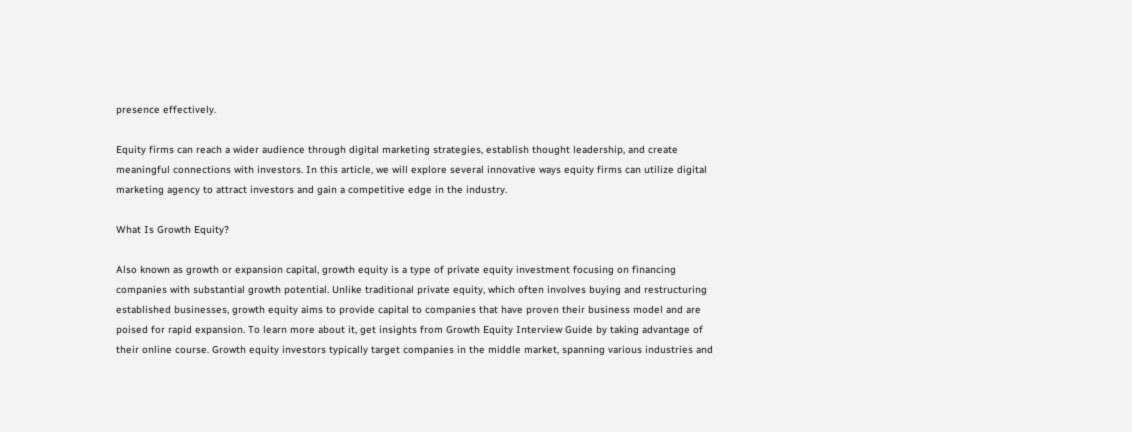presence effectively.

Equity firms can reach a wider audience through digital marketing strategies, establish thought leadership, and create meaningful connections with investors. In this article, we will explore several innovative ways equity firms can utilize digital marketing agency to attract investors and gain a competitive edge in the industry.

What Is Growth Equity?

Also known as growth or expansion capital, growth equity is a type of private equity investment focusing on financing companies with substantial growth potential. Unlike traditional private equity, which often involves buying and restructuring established businesses, growth equity aims to provide capital to companies that have proven their business model and are poised for rapid expansion. To learn more about it, get insights from Growth Equity Interview Guide by taking advantage of their online course. Growth equity investors typically target companies in the middle market, spanning various industries and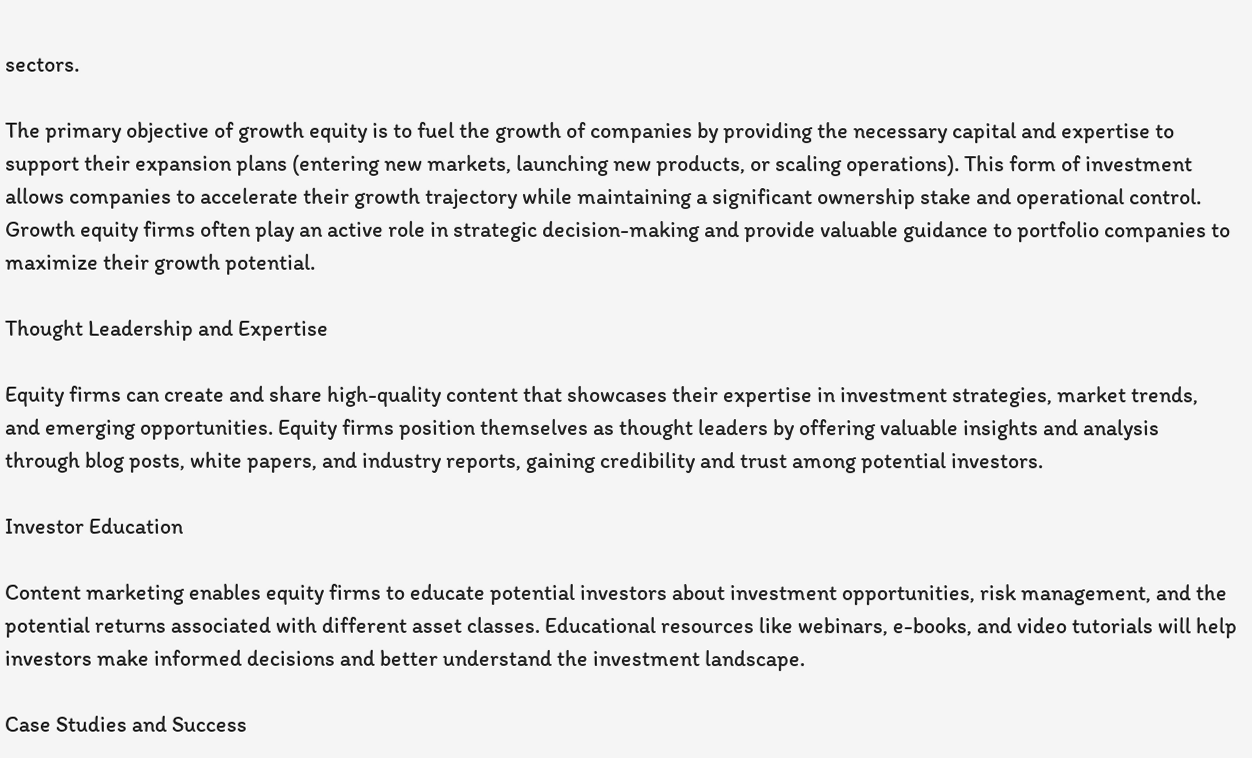sectors.

The primary objective of growth equity is to fuel the growth of companies by providing the necessary capital and expertise to support their expansion plans (entering new markets, launching new products, or scaling operations). This form of investment allows companies to accelerate their growth trajectory while maintaining a significant ownership stake and operational control. Growth equity firms often play an active role in strategic decision-making and provide valuable guidance to portfolio companies to maximize their growth potential.

Thought Leadership and Expertise

Equity firms can create and share high-quality content that showcases their expertise in investment strategies, market trends, and emerging opportunities. Equity firms position themselves as thought leaders by offering valuable insights and analysis through blog posts, white papers, and industry reports, gaining credibility and trust among potential investors.

Investor Education

Content marketing enables equity firms to educate potential investors about investment opportunities, risk management, and the potential returns associated with different asset classes. Educational resources like webinars, e-books, and video tutorials will help investors make informed decisions and better understand the investment landscape.

Case Studies and Success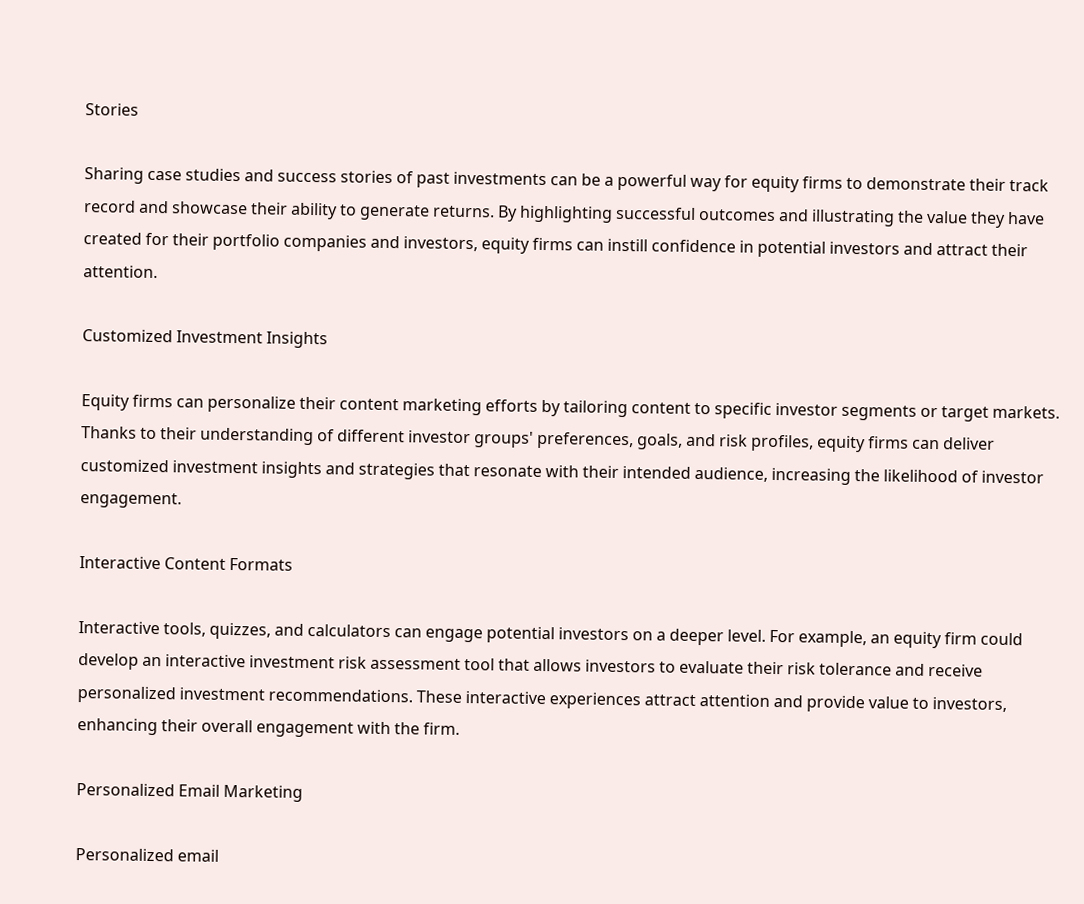Stories

Sharing case studies and success stories of past investments can be a powerful way for equity firms to demonstrate their track record and showcase their ability to generate returns. By highlighting successful outcomes and illustrating the value they have created for their portfolio companies and investors, equity firms can instill confidence in potential investors and attract their attention.

Customized Investment Insights

Equity firms can personalize their content marketing efforts by tailoring content to specific investor segments or target markets. Thanks to their understanding of different investor groups' preferences, goals, and risk profiles, equity firms can deliver customized investment insights and strategies that resonate with their intended audience, increasing the likelihood of investor engagement.

Interactive Content Formats

Interactive tools, quizzes, and calculators can engage potential investors on a deeper level. For example, an equity firm could develop an interactive investment risk assessment tool that allows investors to evaluate their risk tolerance and receive personalized investment recommendations. These interactive experiences attract attention and provide value to investors, enhancing their overall engagement with the firm.

Personalized Email Marketing

Personalized email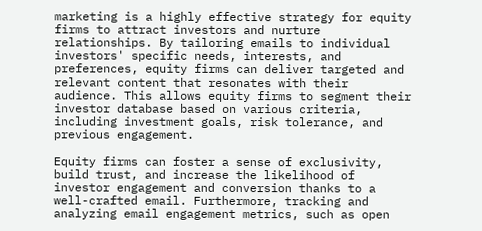marketing is a highly effective strategy for equity firms to attract investors and nurture relationships. By tailoring emails to individual investors' specific needs, interests, and preferences, equity firms can deliver targeted and relevant content that resonates with their audience. This allows equity firms to segment their investor database based on various criteria, including investment goals, risk tolerance, and previous engagement.

Equity firms can foster a sense of exclusivity, build trust, and increase the likelihood of investor engagement and conversion thanks to a well-crafted email. Furthermore, tracking and analyzing email engagement metrics, such as open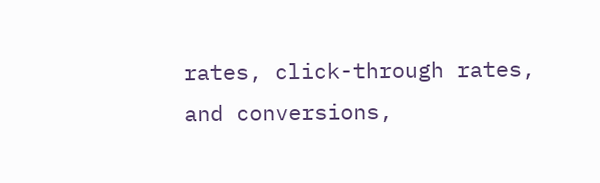rates, click-through rates, and conversions,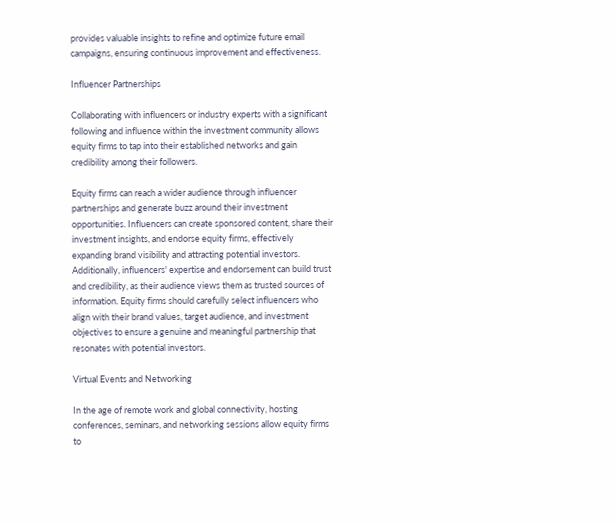provides valuable insights to refine and optimize future email campaigns, ensuring continuous improvement and effectiveness.

Influencer Partnerships

Collaborating with influencers or industry experts with a significant following and influence within the investment community allows equity firms to tap into their established networks and gain credibility among their followers.

Equity firms can reach a wider audience through influencer partnerships and generate buzz around their investment opportunities. Influencers can create sponsored content, share their investment insights, and endorse equity firms, effectively expanding brand visibility and attracting potential investors. Additionally, influencers' expertise and endorsement can build trust and credibility, as their audience views them as trusted sources of information. Equity firms should carefully select influencers who align with their brand values, target audience, and investment objectives to ensure a genuine and meaningful partnership that resonates with potential investors.

Virtual Events and Networking

In the age of remote work and global connectivity, hosting conferences, seminars, and networking sessions allow equity firms to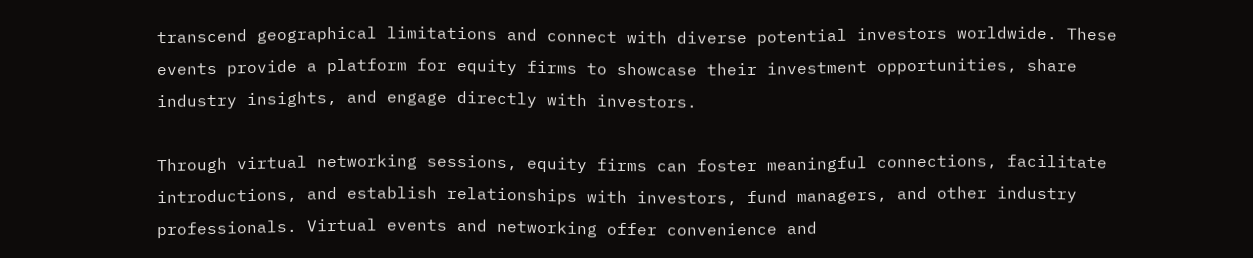transcend geographical limitations and connect with diverse potential investors worldwide. These events provide a platform for equity firms to showcase their investment opportunities, share industry insights, and engage directly with investors.

Through virtual networking sessions, equity firms can foster meaningful connections, facilitate introductions, and establish relationships with investors, fund managers, and other industry professionals. Virtual events and networking offer convenience and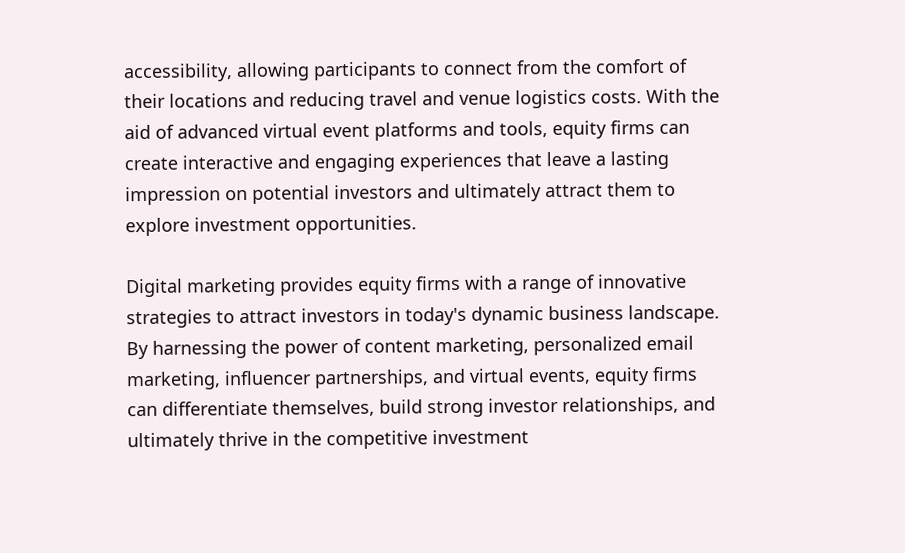accessibility, allowing participants to connect from the comfort of their locations and reducing travel and venue logistics costs. With the aid of advanced virtual event platforms and tools, equity firms can create interactive and engaging experiences that leave a lasting impression on potential investors and ultimately attract them to explore investment opportunities.

Digital marketing provides equity firms with a range of innovative strategies to attract investors in today's dynamic business landscape. By harnessing the power of content marketing, personalized email marketing, influencer partnerships, and virtual events, equity firms can differentiate themselves, build strong investor relationships, and ultimately thrive in the competitive investment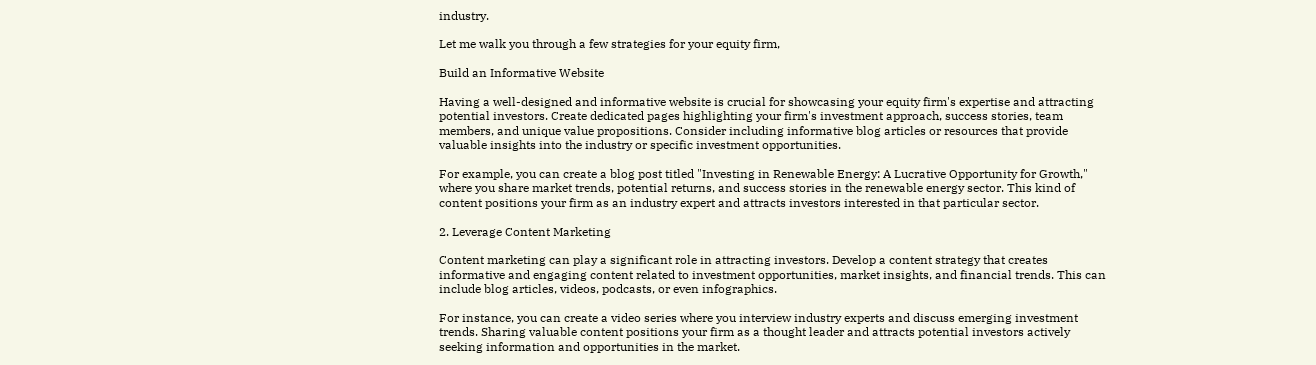industry.

Let me walk you through a few strategies for your equity firm,

Build an Informative Website

Having a well-designed and informative website is crucial for showcasing your equity firm's expertise and attracting potential investors. Create dedicated pages highlighting your firm's investment approach, success stories, team members, and unique value propositions. Consider including informative blog articles or resources that provide valuable insights into the industry or specific investment opportunities.

For example, you can create a blog post titled "Investing in Renewable Energy: A Lucrative Opportunity for Growth," where you share market trends, potential returns, and success stories in the renewable energy sector. This kind of content positions your firm as an industry expert and attracts investors interested in that particular sector.

2. Leverage Content Marketing

Content marketing can play a significant role in attracting investors. Develop a content strategy that creates informative and engaging content related to investment opportunities, market insights, and financial trends. This can include blog articles, videos, podcasts, or even infographics.

For instance, you can create a video series where you interview industry experts and discuss emerging investment trends. Sharing valuable content positions your firm as a thought leader and attracts potential investors actively seeking information and opportunities in the market.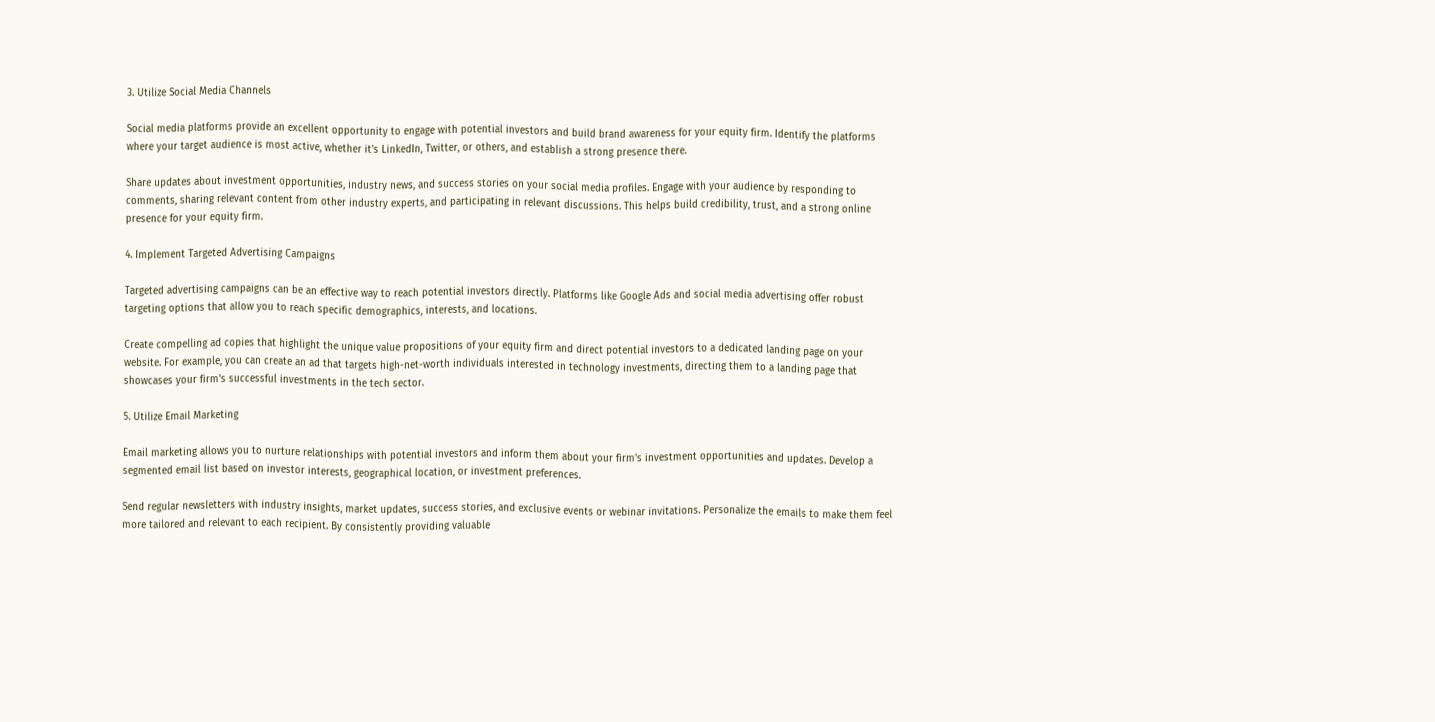3. Utilize Social Media Channels

Social media platforms provide an excellent opportunity to engage with potential investors and build brand awareness for your equity firm. Identify the platforms where your target audience is most active, whether it's LinkedIn, Twitter, or others, and establish a strong presence there.

Share updates about investment opportunities, industry news, and success stories on your social media profiles. Engage with your audience by responding to comments, sharing relevant content from other industry experts, and participating in relevant discussions. This helps build credibility, trust, and a strong online presence for your equity firm.

4. Implement Targeted Advertising Campaigns

Targeted advertising campaigns can be an effective way to reach potential investors directly. Platforms like Google Ads and social media advertising offer robust targeting options that allow you to reach specific demographics, interests, and locations.

Create compelling ad copies that highlight the unique value propositions of your equity firm and direct potential investors to a dedicated landing page on your website. For example, you can create an ad that targets high-net-worth individuals interested in technology investments, directing them to a landing page that showcases your firm's successful investments in the tech sector.

5. Utilize Email Marketing

Email marketing allows you to nurture relationships with potential investors and inform them about your firm's investment opportunities and updates. Develop a segmented email list based on investor interests, geographical location, or investment preferences.

Send regular newsletters with industry insights, market updates, success stories, and exclusive events or webinar invitations. Personalize the emails to make them feel more tailored and relevant to each recipient. By consistently providing valuable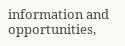information and opportunities,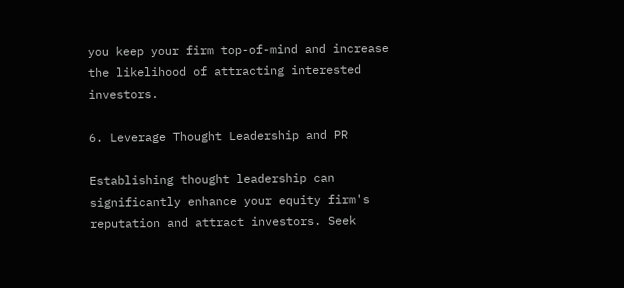you keep your firm top-of-mind and increase the likelihood of attracting interested investors.

6. Leverage Thought Leadership and PR

Establishing thought leadership can significantly enhance your equity firm's reputation and attract investors. Seek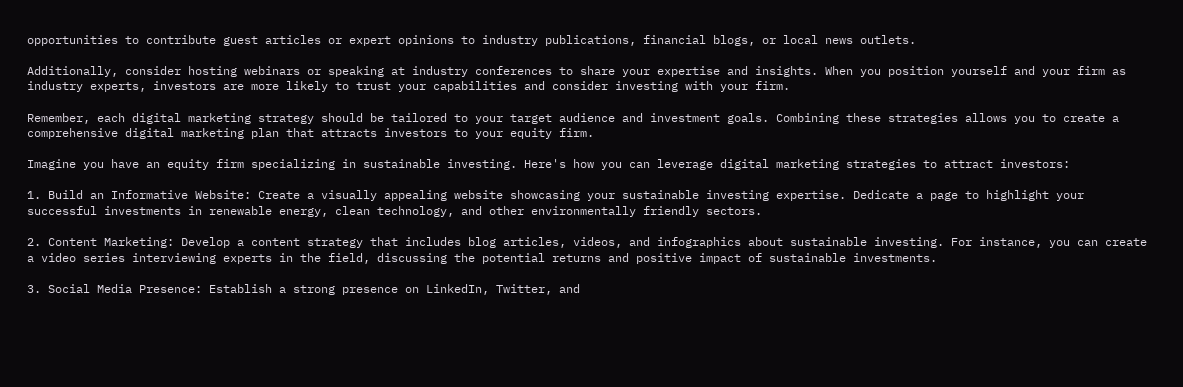opportunities to contribute guest articles or expert opinions to industry publications, financial blogs, or local news outlets.

Additionally, consider hosting webinars or speaking at industry conferences to share your expertise and insights. When you position yourself and your firm as industry experts, investors are more likely to trust your capabilities and consider investing with your firm.

Remember, each digital marketing strategy should be tailored to your target audience and investment goals. Combining these strategies allows you to create a comprehensive digital marketing plan that attracts investors to your equity firm.

Imagine you have an equity firm specializing in sustainable investing. Here's how you can leverage digital marketing strategies to attract investors:

1. Build an Informative Website: Create a visually appealing website showcasing your sustainable investing expertise. Dedicate a page to highlight your successful investments in renewable energy, clean technology, and other environmentally friendly sectors.

2. Content Marketing: Develop a content strategy that includes blog articles, videos, and infographics about sustainable investing. For instance, you can create a video series interviewing experts in the field, discussing the potential returns and positive impact of sustainable investments.

3. Social Media Presence: Establish a strong presence on LinkedIn, Twitter, and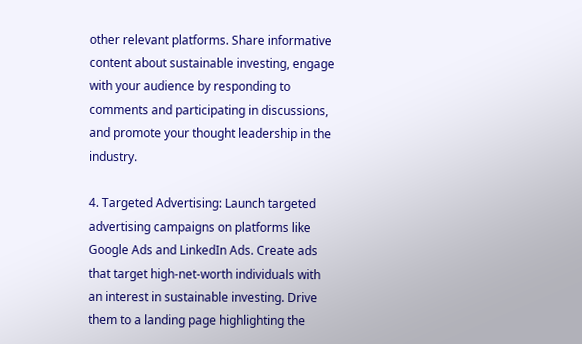other relevant platforms. Share informative content about sustainable investing, engage with your audience by responding to comments and participating in discussions, and promote your thought leadership in the industry.

4. Targeted Advertising: Launch targeted advertising campaigns on platforms like Google Ads and LinkedIn Ads. Create ads that target high-net-worth individuals with an interest in sustainable investing. Drive them to a landing page highlighting the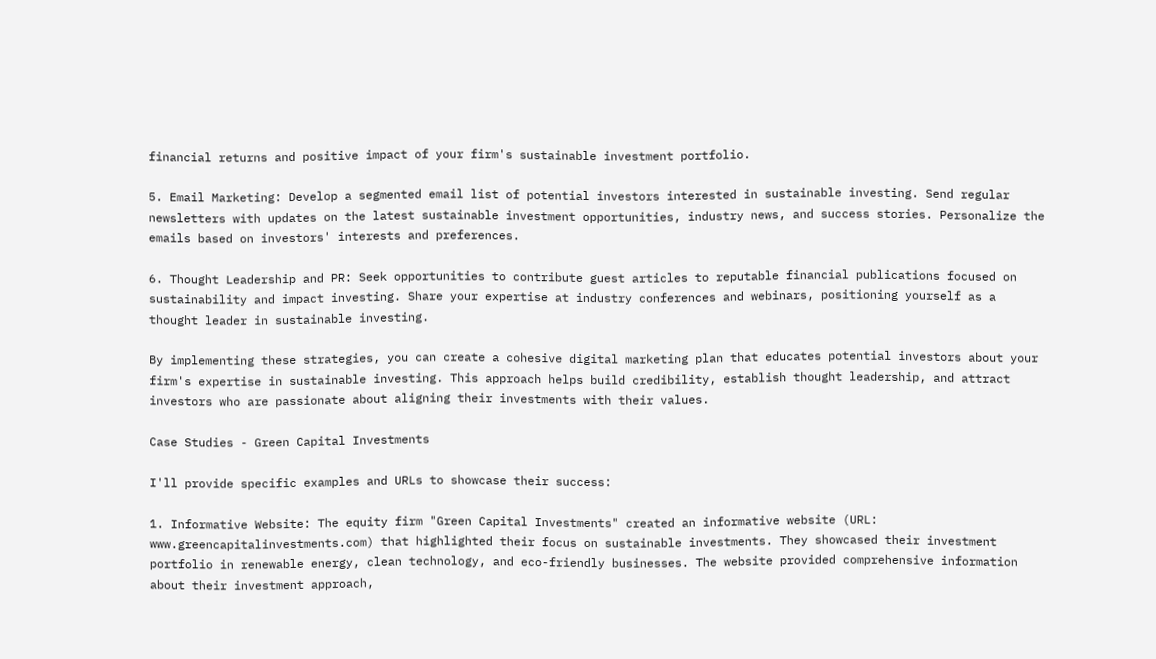financial returns and positive impact of your firm's sustainable investment portfolio.

5. Email Marketing: Develop a segmented email list of potential investors interested in sustainable investing. Send regular newsletters with updates on the latest sustainable investment opportunities, industry news, and success stories. Personalize the emails based on investors' interests and preferences.

6. Thought Leadership and PR: Seek opportunities to contribute guest articles to reputable financial publications focused on sustainability and impact investing. Share your expertise at industry conferences and webinars, positioning yourself as a thought leader in sustainable investing.

By implementing these strategies, you can create a cohesive digital marketing plan that educates potential investors about your firm's expertise in sustainable investing. This approach helps build credibility, establish thought leadership, and attract investors who are passionate about aligning their investments with their values.

Case Studies - Green Capital Investments

I'll provide specific examples and URLs to showcase their success:

1. Informative Website: The equity firm "Green Capital Investments" created an informative website (URL: www.greencapitalinvestments.com) that highlighted their focus on sustainable investments. They showcased their investment portfolio in renewable energy, clean technology, and eco-friendly businesses. The website provided comprehensive information about their investment approach,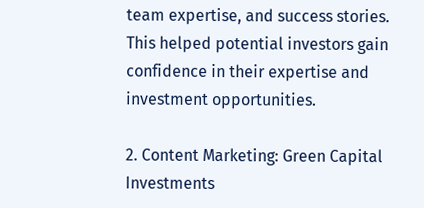team expertise, and success stories. This helped potential investors gain confidence in their expertise and investment opportunities.

2. Content Marketing: Green Capital Investments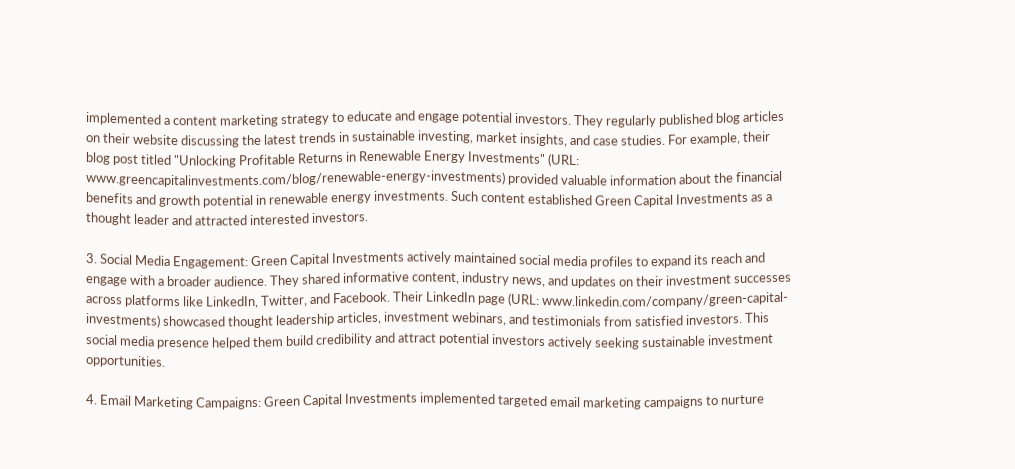implemented a content marketing strategy to educate and engage potential investors. They regularly published blog articles on their website discussing the latest trends in sustainable investing, market insights, and case studies. For example, their blog post titled "Unlocking Profitable Returns in Renewable Energy Investments" (URL: www.greencapitalinvestments.com/blog/renewable-energy-investments) provided valuable information about the financial benefits and growth potential in renewable energy investments. Such content established Green Capital Investments as a thought leader and attracted interested investors.

3. Social Media Engagement: Green Capital Investments actively maintained social media profiles to expand its reach and engage with a broader audience. They shared informative content, industry news, and updates on their investment successes across platforms like LinkedIn, Twitter, and Facebook. Their LinkedIn page (URL: www.linkedin.com/company/green-capital-investments) showcased thought leadership articles, investment webinars, and testimonials from satisfied investors. This social media presence helped them build credibility and attract potential investors actively seeking sustainable investment opportunities.

4. Email Marketing Campaigns: Green Capital Investments implemented targeted email marketing campaigns to nurture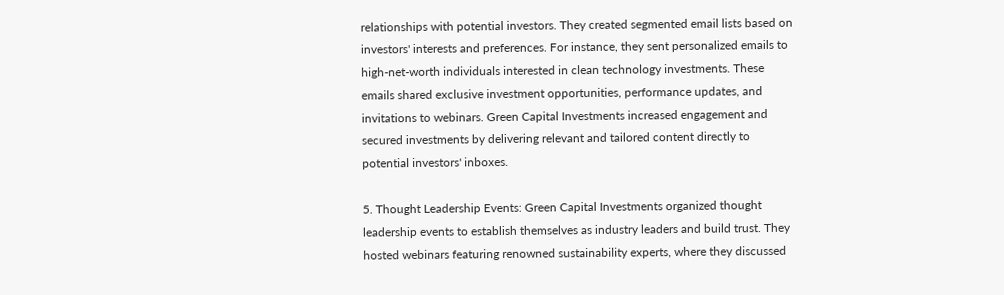relationships with potential investors. They created segmented email lists based on investors' interests and preferences. For instance, they sent personalized emails to high-net-worth individuals interested in clean technology investments. These emails shared exclusive investment opportunities, performance updates, and invitations to webinars. Green Capital Investments increased engagement and secured investments by delivering relevant and tailored content directly to potential investors' inboxes.

5. Thought Leadership Events: Green Capital Investments organized thought leadership events to establish themselves as industry leaders and build trust. They hosted webinars featuring renowned sustainability experts, where they discussed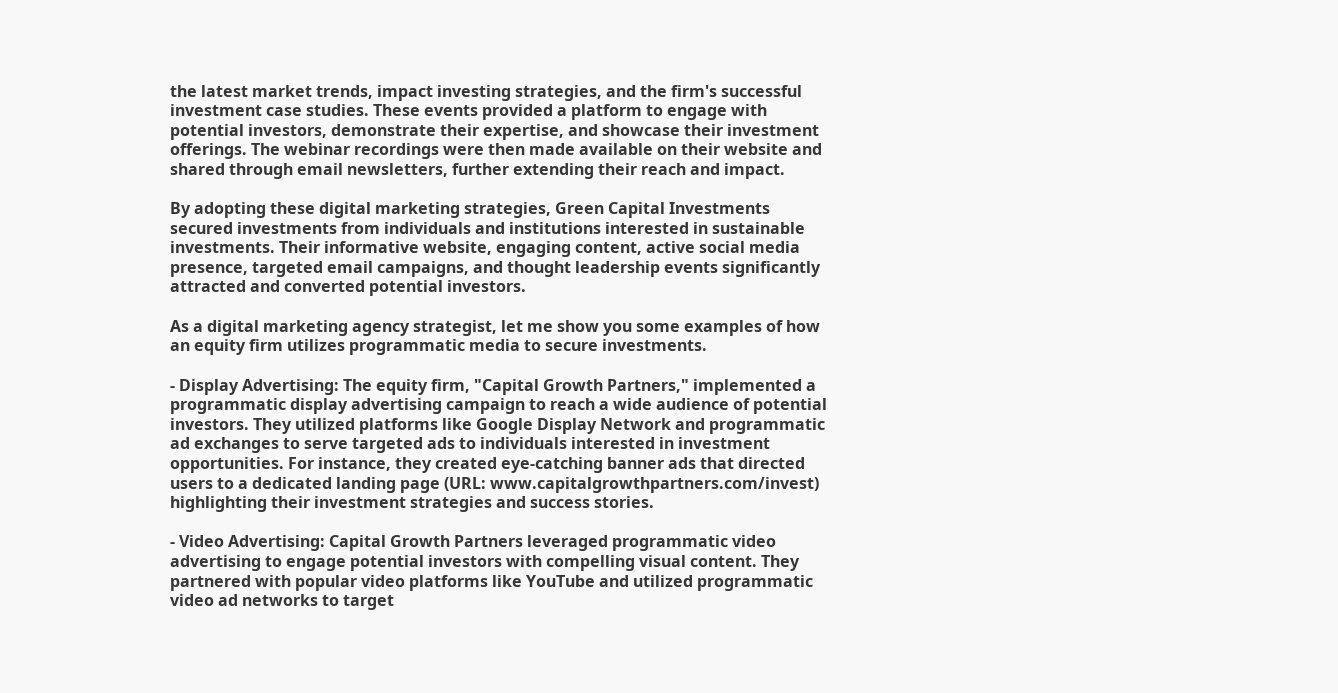the latest market trends, impact investing strategies, and the firm's successful investment case studies. These events provided a platform to engage with potential investors, demonstrate their expertise, and showcase their investment offerings. The webinar recordings were then made available on their website and shared through email newsletters, further extending their reach and impact.

By adopting these digital marketing strategies, Green Capital Investments secured investments from individuals and institutions interested in sustainable investments. Their informative website, engaging content, active social media presence, targeted email campaigns, and thought leadership events significantly attracted and converted potential investors.

As a digital marketing agency strategist, let me show you some examples of how an equity firm utilizes programmatic media to secure investments.

- Display Advertising: The equity firm, "Capital Growth Partners," implemented a programmatic display advertising campaign to reach a wide audience of potential investors. They utilized platforms like Google Display Network and programmatic ad exchanges to serve targeted ads to individuals interested in investment opportunities. For instance, they created eye-catching banner ads that directed users to a dedicated landing page (URL: www.capitalgrowthpartners.com/invest) highlighting their investment strategies and success stories.

- Video Advertising: Capital Growth Partners leveraged programmatic video advertising to engage potential investors with compelling visual content. They partnered with popular video platforms like YouTube and utilized programmatic video ad networks to target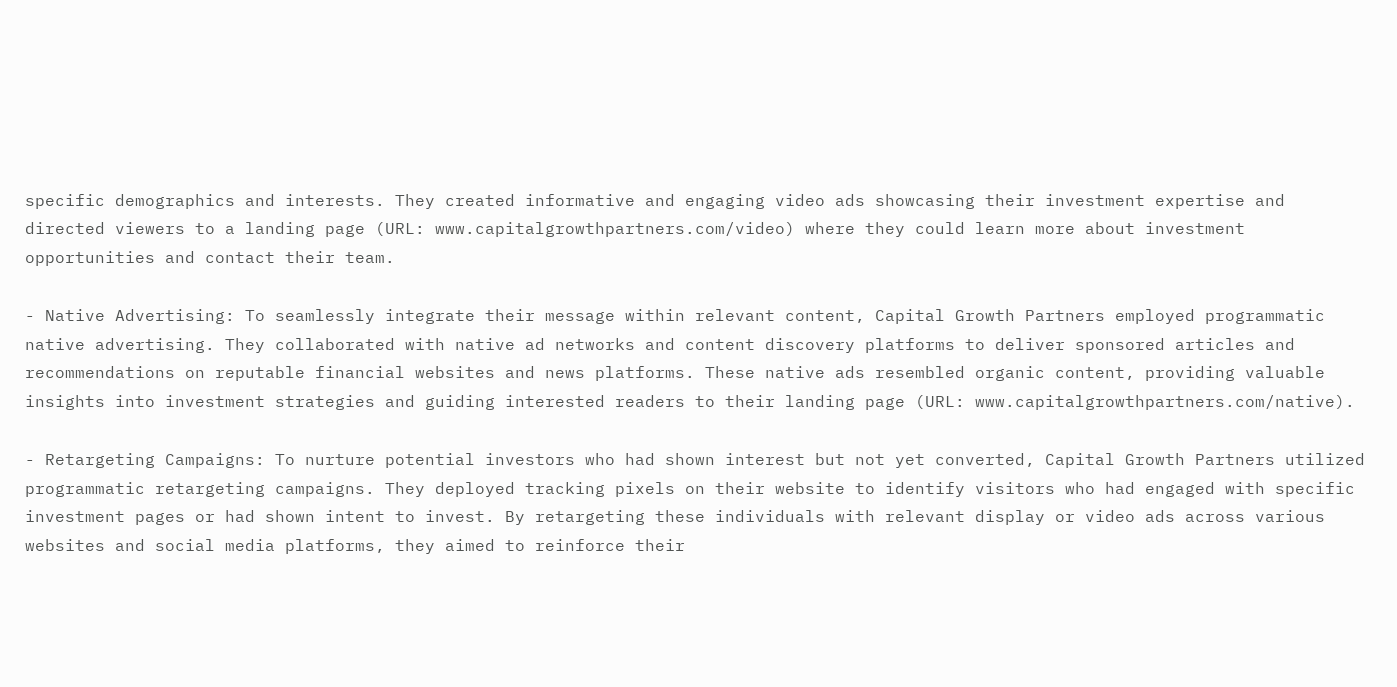specific demographics and interests. They created informative and engaging video ads showcasing their investment expertise and directed viewers to a landing page (URL: www.capitalgrowthpartners.com/video) where they could learn more about investment opportunities and contact their team.

- Native Advertising: To seamlessly integrate their message within relevant content, Capital Growth Partners employed programmatic native advertising. They collaborated with native ad networks and content discovery platforms to deliver sponsored articles and recommendations on reputable financial websites and news platforms. These native ads resembled organic content, providing valuable insights into investment strategies and guiding interested readers to their landing page (URL: www.capitalgrowthpartners.com/native).

- Retargeting Campaigns: To nurture potential investors who had shown interest but not yet converted, Capital Growth Partners utilized programmatic retargeting campaigns. They deployed tracking pixels on their website to identify visitors who had engaged with specific investment pages or had shown intent to invest. By retargeting these individuals with relevant display or video ads across various websites and social media platforms, they aimed to reinforce their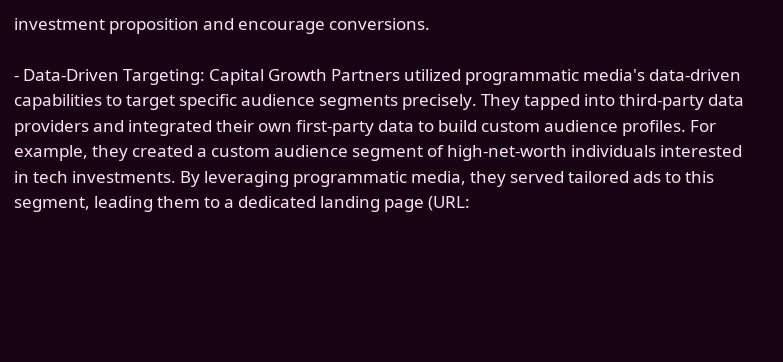investment proposition and encourage conversions.

- Data-Driven Targeting: Capital Growth Partners utilized programmatic media's data-driven capabilities to target specific audience segments precisely. They tapped into third-party data providers and integrated their own first-party data to build custom audience profiles. For example, they created a custom audience segment of high-net-worth individuals interested in tech investments. By leveraging programmatic media, they served tailored ads to this segment, leading them to a dedicated landing page (URL: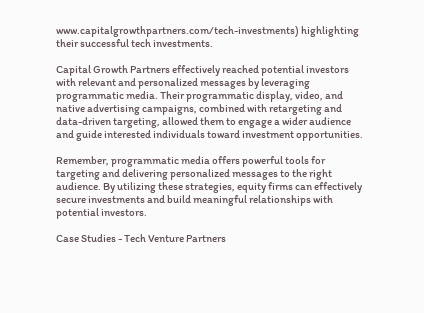www.capitalgrowthpartners.com/tech-investments) highlighting their successful tech investments.

Capital Growth Partners effectively reached potential investors with relevant and personalized messages by leveraging programmatic media. Their programmatic display, video, and native advertising campaigns, combined with retargeting and data-driven targeting, allowed them to engage a wider audience and guide interested individuals toward investment opportunities.

Remember, programmatic media offers powerful tools for targeting and delivering personalized messages to the right audience. By utilizing these strategies, equity firms can effectively secure investments and build meaningful relationships with potential investors.

Case Studies - Tech Venture Partners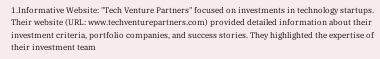1.Informative Website: "Tech Venture Partners" focused on investments in technology startups. Their website (URL: www.techventurepartners.com) provided detailed information about their investment criteria, portfolio companies, and success stories. They highlighted the expertise of their investment team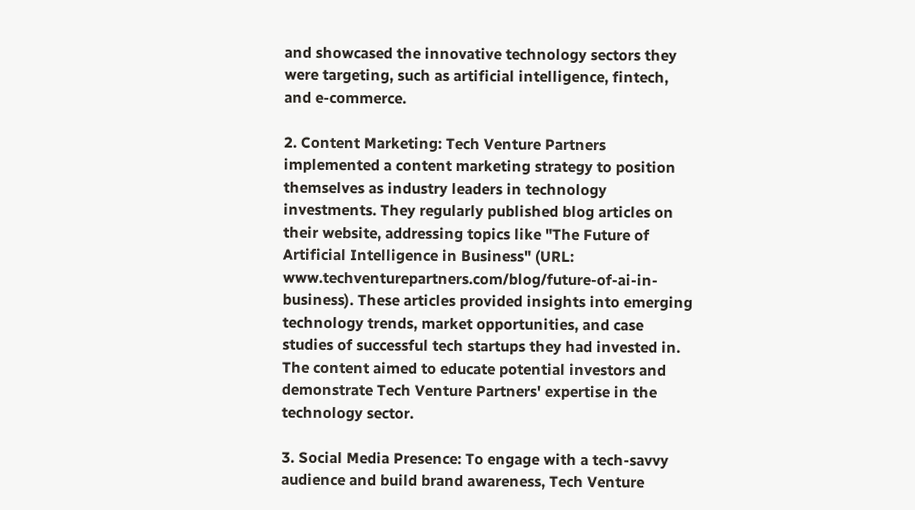and showcased the innovative technology sectors they were targeting, such as artificial intelligence, fintech, and e-commerce.

2. Content Marketing: Tech Venture Partners implemented a content marketing strategy to position themselves as industry leaders in technology investments. They regularly published blog articles on their website, addressing topics like "The Future of Artificial Intelligence in Business" (URL: www.techventurepartners.com/blog/future-of-ai-in-business). These articles provided insights into emerging technology trends, market opportunities, and case studies of successful tech startups they had invested in. The content aimed to educate potential investors and demonstrate Tech Venture Partners' expertise in the technology sector.

3. Social Media Presence: To engage with a tech-savvy audience and build brand awareness, Tech Venture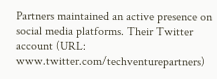Partners maintained an active presence on social media platforms. Their Twitter account (URL: www.twitter.com/techventurepartners)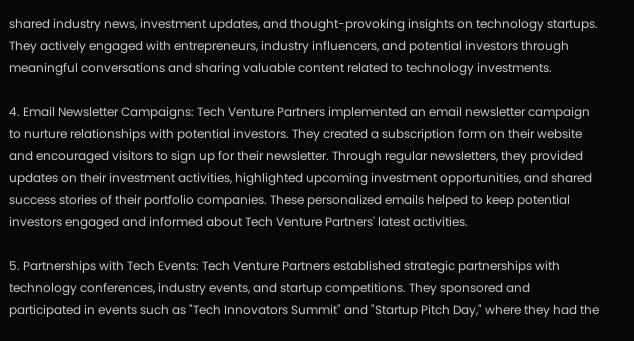shared industry news, investment updates, and thought-provoking insights on technology startups. They actively engaged with entrepreneurs, industry influencers, and potential investors through meaningful conversations and sharing valuable content related to technology investments.

4. Email Newsletter Campaigns: Tech Venture Partners implemented an email newsletter campaign to nurture relationships with potential investors. They created a subscription form on their website and encouraged visitors to sign up for their newsletter. Through regular newsletters, they provided updates on their investment activities, highlighted upcoming investment opportunities, and shared success stories of their portfolio companies. These personalized emails helped to keep potential investors engaged and informed about Tech Venture Partners' latest activities.

5. Partnerships with Tech Events: Tech Venture Partners established strategic partnerships with technology conferences, industry events, and startup competitions. They sponsored and participated in events such as "Tech Innovators Summit" and "Startup Pitch Day," where they had the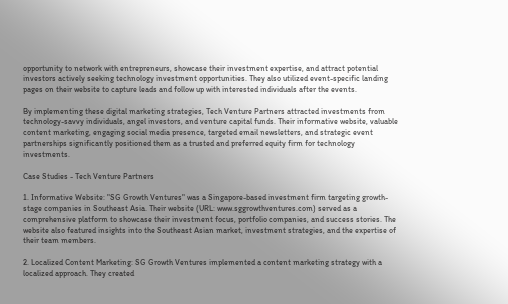opportunity to network with entrepreneurs, showcase their investment expertise, and attract potential investors actively seeking technology investment opportunities. They also utilized event-specific landing pages on their website to capture leads and follow up with interested individuals after the events.

By implementing these digital marketing strategies, Tech Venture Partners attracted investments from technology-savvy individuals, angel investors, and venture capital funds. Their informative website, valuable content marketing, engaging social media presence, targeted email newsletters, and strategic event partnerships significantly positioned them as a trusted and preferred equity firm for technology investments.

Case Studies - Tech Venture Partners

1. Informative Website: "SG Growth Ventures" was a Singapore-based investment firm targeting growth-stage companies in Southeast Asia. Their website (URL: www.sggrowthventures.com) served as a comprehensive platform to showcase their investment focus, portfolio companies, and success stories. The website also featured insights into the Southeast Asian market, investment strategies, and the expertise of their team members.

2. Localized Content Marketing: SG Growth Ventures implemented a content marketing strategy with a localized approach. They created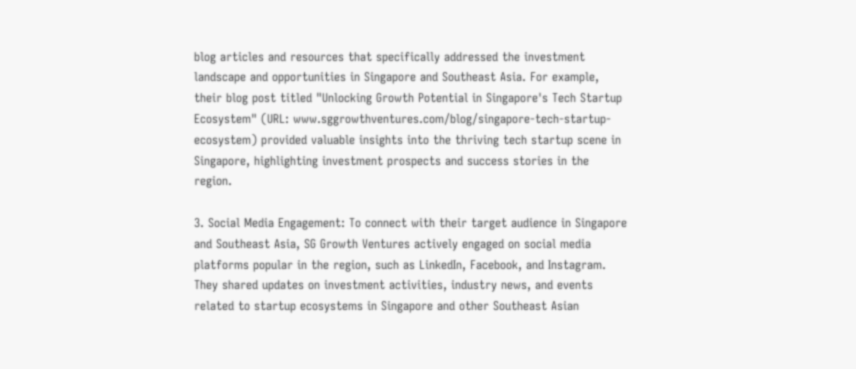blog articles and resources that specifically addressed the investment landscape and opportunities in Singapore and Southeast Asia. For example, their blog post titled "Unlocking Growth Potential in Singapore's Tech Startup Ecosystem" (URL: www.sggrowthventures.com/blog/singapore-tech-startup-ecosystem) provided valuable insights into the thriving tech startup scene in Singapore, highlighting investment prospects and success stories in the region.

3. Social Media Engagement: To connect with their target audience in Singapore and Southeast Asia, SG Growth Ventures actively engaged on social media platforms popular in the region, such as LinkedIn, Facebook, and Instagram. They shared updates on investment activities, industry news, and events related to startup ecosystems in Singapore and other Southeast Asian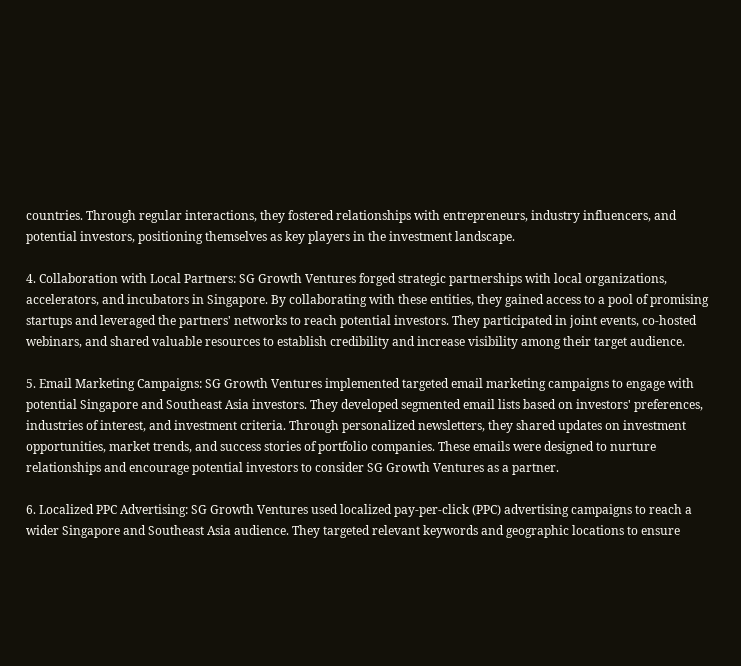countries. Through regular interactions, they fostered relationships with entrepreneurs, industry influencers, and potential investors, positioning themselves as key players in the investment landscape.

4. Collaboration with Local Partners: SG Growth Ventures forged strategic partnerships with local organizations, accelerators, and incubators in Singapore. By collaborating with these entities, they gained access to a pool of promising startups and leveraged the partners' networks to reach potential investors. They participated in joint events, co-hosted webinars, and shared valuable resources to establish credibility and increase visibility among their target audience.

5. Email Marketing Campaigns: SG Growth Ventures implemented targeted email marketing campaigns to engage with potential Singapore and Southeast Asia investors. They developed segmented email lists based on investors' preferences, industries of interest, and investment criteria. Through personalized newsletters, they shared updates on investment opportunities, market trends, and success stories of portfolio companies. These emails were designed to nurture relationships and encourage potential investors to consider SG Growth Ventures as a partner.

6. Localized PPC Advertising: SG Growth Ventures used localized pay-per-click (PPC) advertising campaigns to reach a wider Singapore and Southeast Asia audience. They targeted relevant keywords and geographic locations to ensure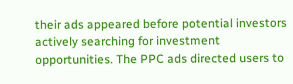their ads appeared before potential investors actively searching for investment opportunities. The PPC ads directed users to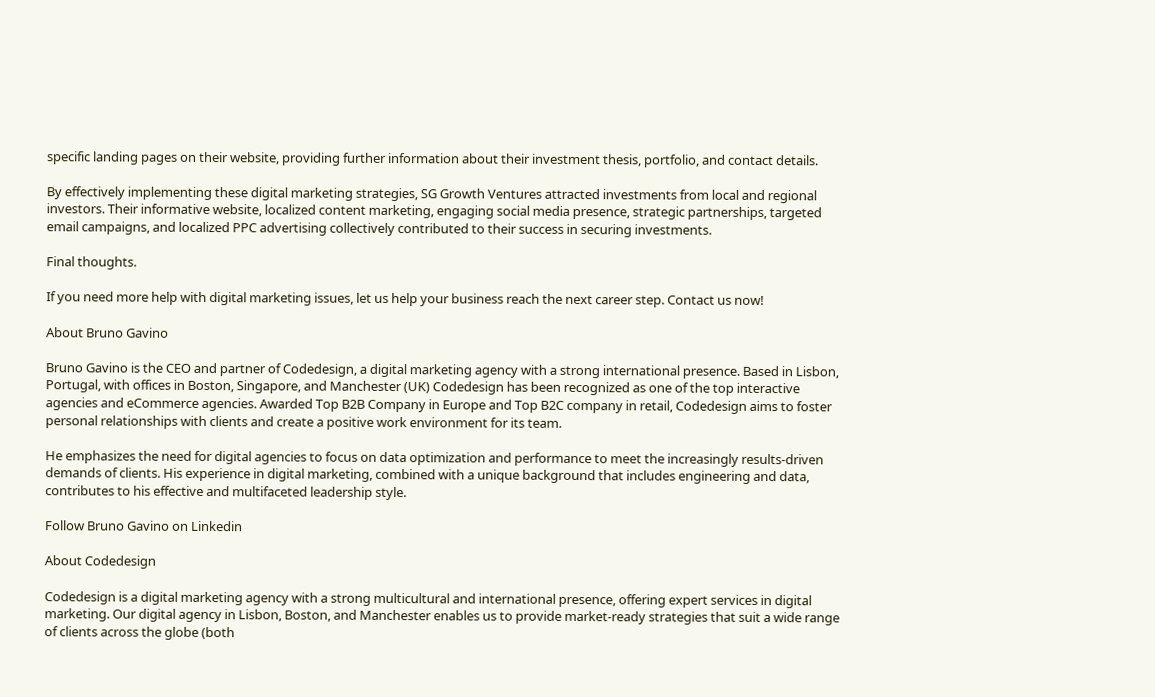specific landing pages on their website, providing further information about their investment thesis, portfolio, and contact details.

By effectively implementing these digital marketing strategies, SG Growth Ventures attracted investments from local and regional investors. Their informative website, localized content marketing, engaging social media presence, strategic partnerships, targeted email campaigns, and localized PPC advertising collectively contributed to their success in securing investments.

Final thoughts.

If you need more help with digital marketing issues, let us help your business reach the next career step. Contact us now!

About Bruno Gavino

Bruno Gavino is the CEO and partner of Codedesign, a digital marketing agency with a strong international presence. Based in Lisbon, Portugal, with offices in Boston, Singapore, and Manchester (UK) Codedesign has been recognized as one of the top interactive agencies and eCommerce agencies. Awarded Top B2B Company in Europe and Top B2C company in retail, Codedesign aims to foster personal relationships with clients and create a positive work environment for its team.

He emphasizes the need for digital agencies to focus on data optimization and performance to meet the increasingly results-driven demands of clients. His experience in digital marketing, combined with a unique background that includes engineering and data, contributes to his effective and multifaceted leadership style.

Follow Bruno Gavino on Linkedin

About Codedesign

Codedesign is a digital marketing agency with a strong multicultural and international presence, offering expert services in digital marketing. Our digital agency in Lisbon, Boston, and Manchester enables us to provide market-ready strategies that suit a wide range of clients across the globe (both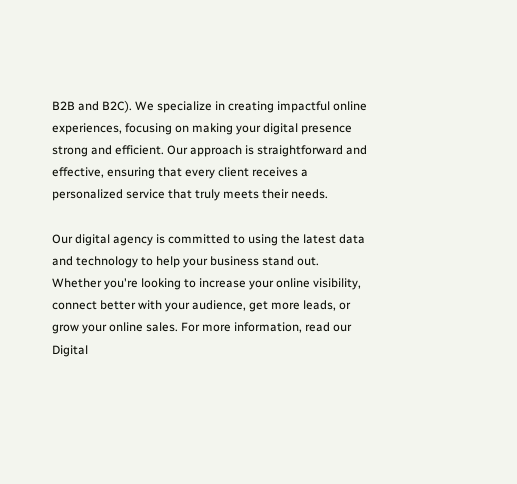B2B and B2C). We specialize in creating impactful online experiences, focusing on making your digital presence strong and efficient. Our approach is straightforward and effective, ensuring that every client receives a personalized service that truly meets their needs.

Our digital agency is committed to using the latest data and technology to help your business stand out. Whether you're looking to increase your online visibility, connect better with your audience, get more leads, or grow your online sales. For more information, read our Digital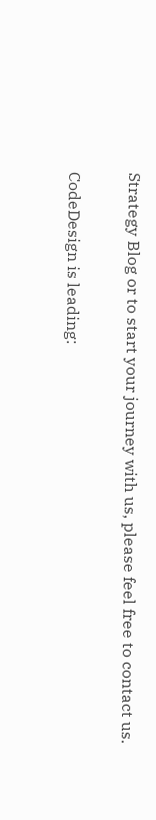Strategy Blog or to start your journey with us, please feel free to contact us.

CodeDesign is leading: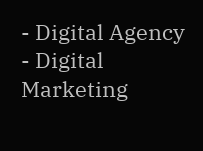- Digital Agency
- Digital Marketing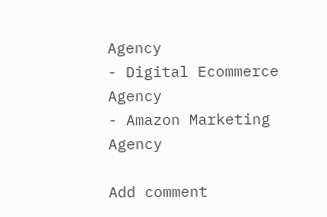Agency
- Digital Ecommerce Agency
- Amazon Marketing Agency

Add comment